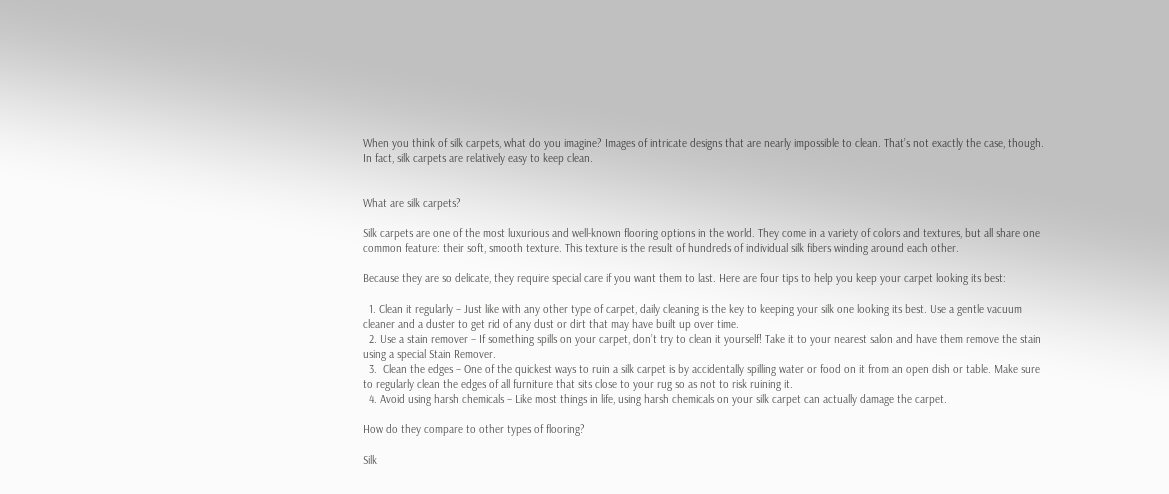When you think of silk carpets, what do you imagine? Images of intricate designs that are nearly impossible to clean. That’s not exactly the case, though. In fact, silk carpets are relatively easy to keep clean.


What are silk carpets?

Silk carpets are one of the most luxurious and well-known flooring options in the world. They come in a variety of colors and textures, but all share one common feature: their soft, smooth texture. This texture is the result of hundreds of individual silk fibers winding around each other.

Because they are so delicate, they require special care if you want them to last. Here are four tips to help you keep your carpet looking its best:

  1. Clean it regularly – Just like with any other type of carpet, daily cleaning is the key to keeping your silk one looking its best. Use a gentle vacuum cleaner and a duster to get rid of any dust or dirt that may have built up over time.
  2. Use a stain remover – If something spills on your carpet, don’t try to clean it yourself! Take it to your nearest salon and have them remove the stain using a special Stain Remover.
  3.  Clean the edges – One of the quickest ways to ruin a silk carpet is by accidentally spilling water or food on it from an open dish or table. Make sure to regularly clean the edges of all furniture that sits close to your rug so as not to risk ruining it.
  4. Avoid using harsh chemicals – Like most things in life, using harsh chemicals on your silk carpet can actually damage the carpet.

How do they compare to other types of flooring?

Silk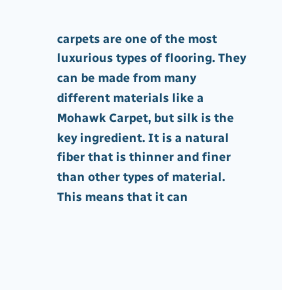carpets are one of the most luxurious types of flooring. They can be made from many different materials like a Mohawk Carpet, but silk is the key ingredient. It is a natural fiber that is thinner and finer than other types of material. This means that it can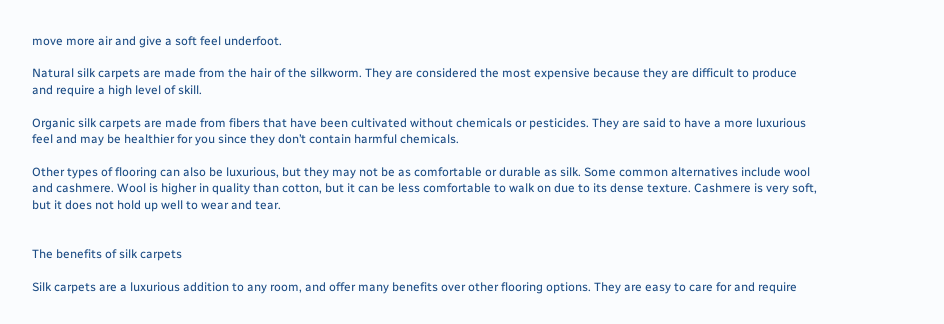move more air and give a soft feel underfoot.

Natural silk carpets are made from the hair of the silkworm. They are considered the most expensive because they are difficult to produce and require a high level of skill.

Organic silk carpets are made from fibers that have been cultivated without chemicals or pesticides. They are said to have a more luxurious feel and may be healthier for you since they don’t contain harmful chemicals.

Other types of flooring can also be luxurious, but they may not be as comfortable or durable as silk. Some common alternatives include wool and cashmere. Wool is higher in quality than cotton, but it can be less comfortable to walk on due to its dense texture. Cashmere is very soft, but it does not hold up well to wear and tear.


The benefits of silk carpets

Silk carpets are a luxurious addition to any room, and offer many benefits over other flooring options. They are easy to care for and require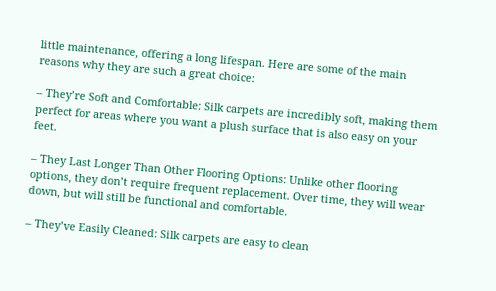little maintenance, offering a long lifespan. Here are some of the main reasons why they are such a great choice:

– They’re Soft and Comfortable: Silk carpets are incredibly soft, making them perfect for areas where you want a plush surface that is also easy on your feet.

– They Last Longer Than Other Flooring Options: Unlike other flooring options, they don’t require frequent replacement. Over time, they will wear down, but will still be functional and comfortable.

– They’ve Easily Cleaned: Silk carpets are easy to clean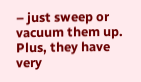– just sweep or vacuum them up. Plus, they have very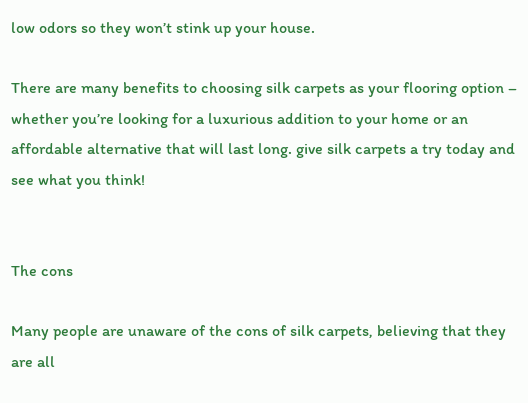low odors so they won’t stink up your house.

There are many benefits to choosing silk carpets as your flooring option – whether you’re looking for a luxurious addition to your home or an affordable alternative that will last long. give silk carpets a try today and see what you think!


The cons

Many people are unaware of the cons of silk carpets, believing that they are all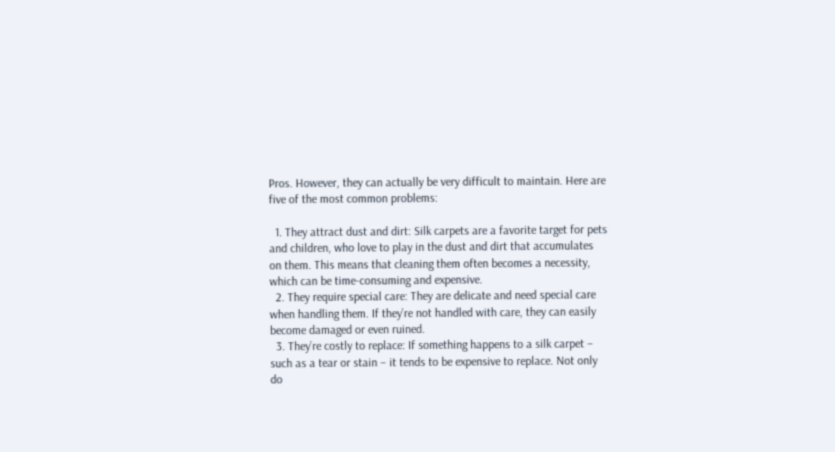Pros. However, they can actually be very difficult to maintain. Here are five of the most common problems:

  1. They attract dust and dirt: Silk carpets are a favorite target for pets and children, who love to play in the dust and dirt that accumulates on them. This means that cleaning them often becomes a necessity, which can be time-consuming and expensive.
  2. They require special care: They are delicate and need special care when handling them. If they’re not handled with care, they can easily become damaged or even ruined.
  3. They’re costly to replace: If something happens to a silk carpet – such as a tear or stain – it tends to be expensive to replace. Not only do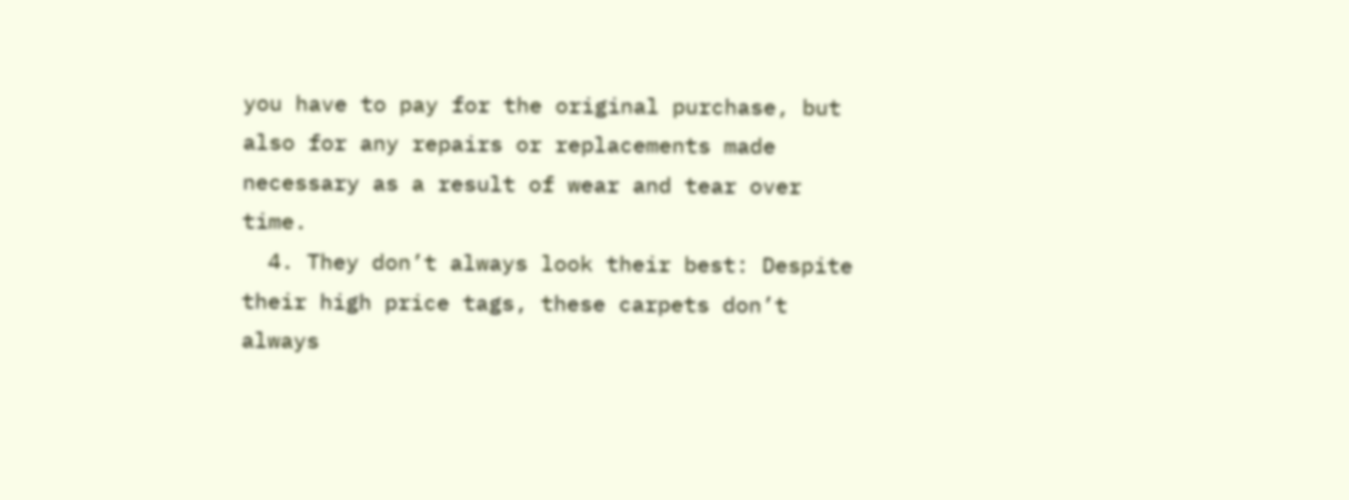you have to pay for the original purchase, but also for any repairs or replacements made necessary as a result of wear and tear over time.
  4. They don’t always look their best: Despite their high price tags, these carpets don’t always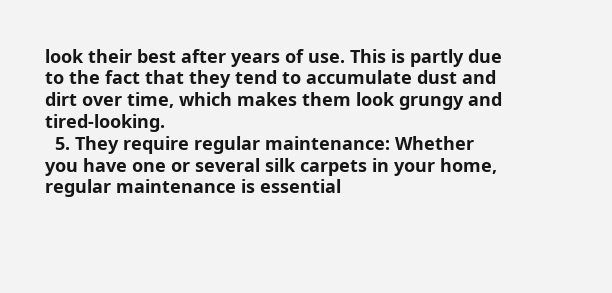look their best after years of use. This is partly due to the fact that they tend to accumulate dust and dirt over time, which makes them look grungy and tired-looking.
  5. They require regular maintenance: Whether you have one or several silk carpets in your home, regular maintenance is essential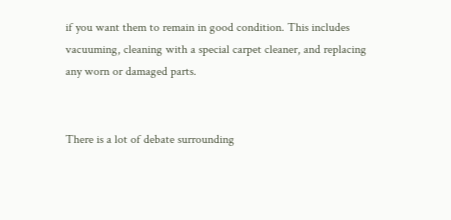if you want them to remain in good condition. This includes vacuuming, cleaning with a special carpet cleaner, and replacing any worn or damaged parts.


There is a lot of debate surrounding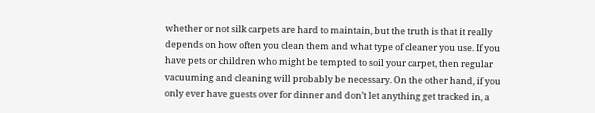whether or not silk carpets are hard to maintain, but the truth is that it really depends on how often you clean them and what type of cleaner you use. If you have pets or children who might be tempted to soil your carpet, then regular vacuuming and cleaning will probably be necessary. On the other hand, if you only ever have guests over for dinner and don’t let anything get tracked in, a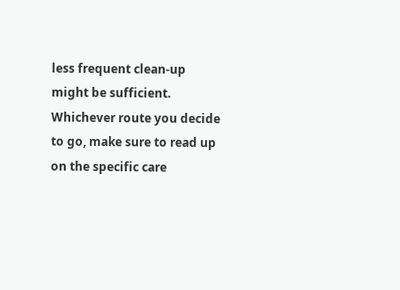less frequent clean-up might be sufficient. Whichever route you decide to go, make sure to read up on the specific care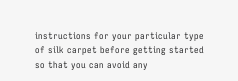instructions for your particular type of silk carpet before getting started so that you can avoid any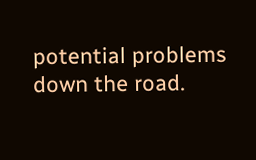potential problems down the road.